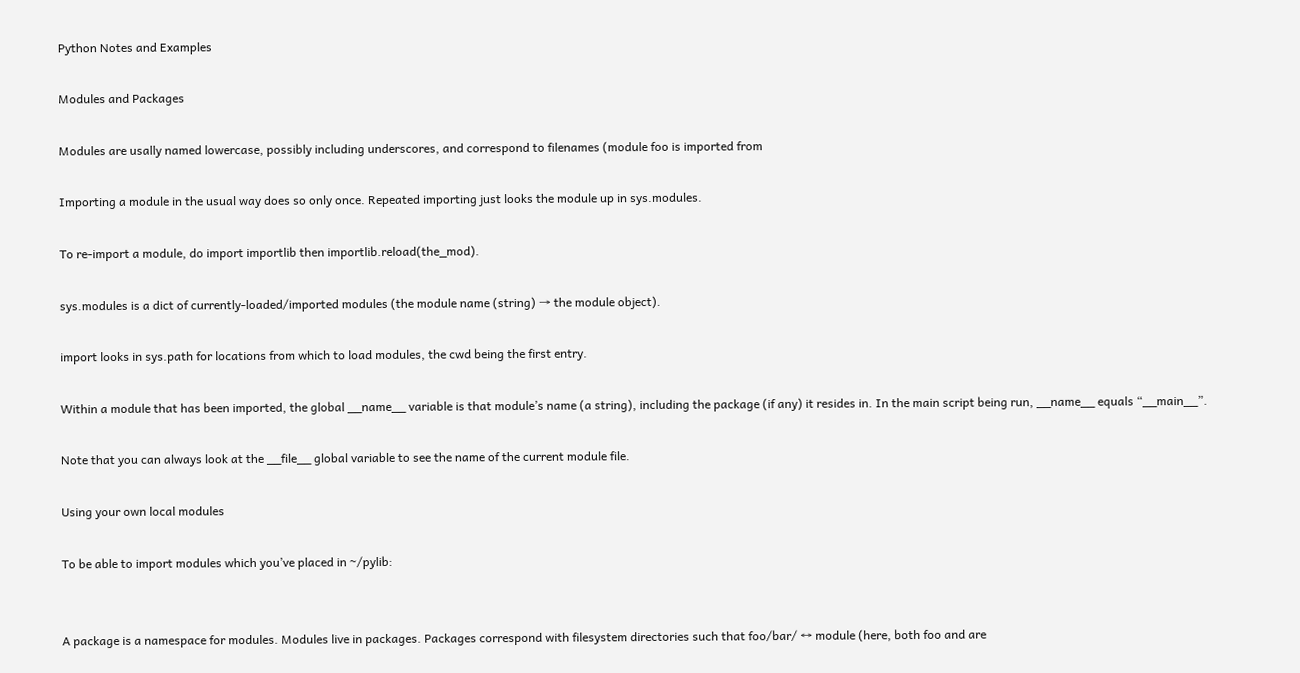Python Notes and Examples

Modules and Packages

Modules are usally named lowercase, possibly including underscores, and correspond to filenames (module foo is imported from

Importing a module in the usual way does so only once. Repeated importing just looks the module up in sys.modules.

To re-import a module, do import importlib then importlib.reload(the_mod).

sys.modules is a dict of currently-loaded/imported modules (the module name (string) → the module object).

import looks in sys.path for locations from which to load modules, the cwd being the first entry.

Within a module that has been imported, the global __name__ variable is that module’s name (a string), including the package (if any) it resides in. In the main script being run, __name__ equals “__main__”.

Note that you can always look at the __file__ global variable to see the name of the current module file.

Using your own local modules

To be able to import modules which you’ve placed in ~/pylib:


A package is a namespace for modules. Modules live in packages. Packages correspond with filesystem directories such that foo/bar/ ↔ module (here, both foo and are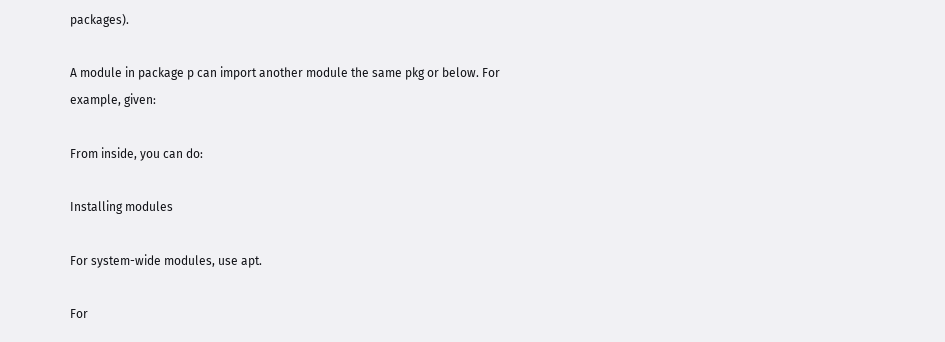packages).

A module in package p can import another module the same pkg or below. For example, given:

From inside, you can do:

Installing modules

For system-wide modules, use apt.

For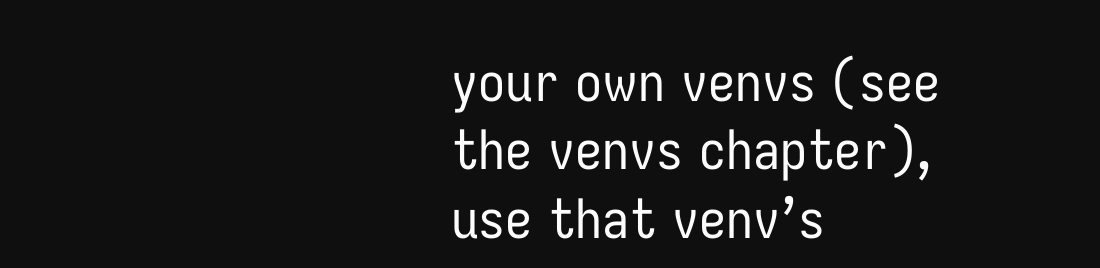your own venvs (see the venvs chapter), use that venv’s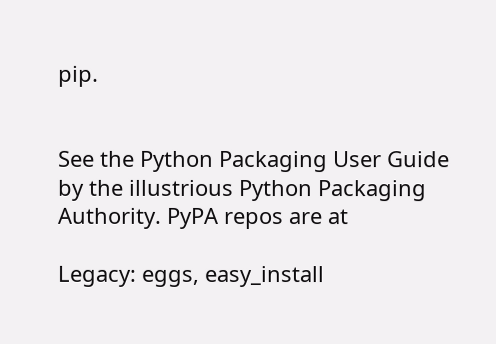pip.


See the Python Packaging User Guide by the illustrious Python Packaging Authority. PyPA repos are at

Legacy: eggs, easy_install